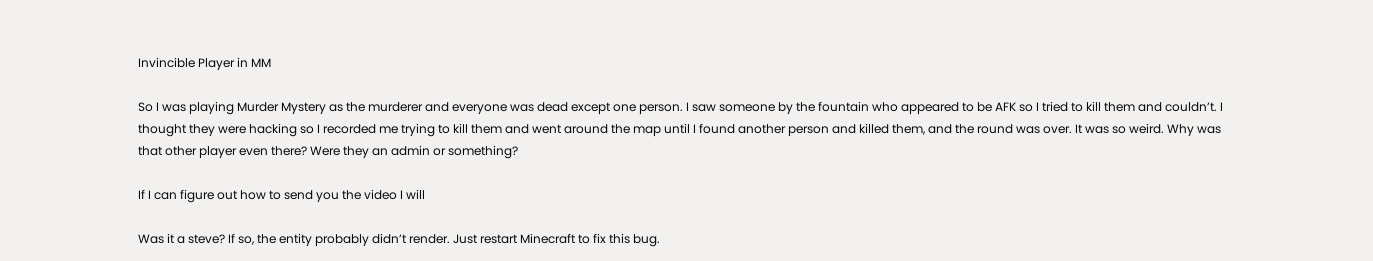Invincible Player in MM

So I was playing Murder Mystery as the murderer and everyone was dead except one person. I saw someone by the fountain who appeared to be AFK so I tried to kill them and couldn’t. I thought they were hacking so I recorded me trying to kill them and went around the map until I found another person and killed them, and the round was over. It was so weird. Why was that other player even there? Were they an admin or something?

If I can figure out how to send you the video I will

Was it a steve? If so, the entity probably didn’t render. Just restart Minecraft to fix this bug.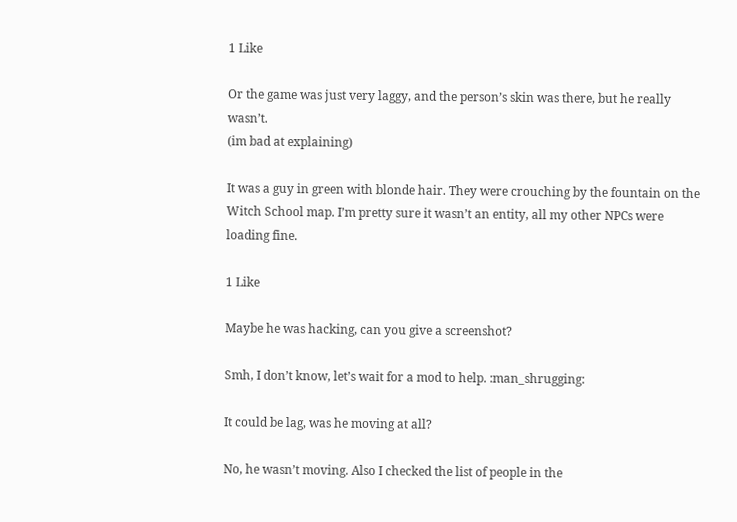1 Like

Or the game was just very laggy, and the person’s skin was there, but he really wasn’t.
(im bad at explaining)

It was a guy in green with blonde hair. They were crouching by the fountain on the Witch School map. I’m pretty sure it wasn’t an entity, all my other NPCs were loading fine.

1 Like

Maybe he was hacking, can you give a screenshot?

Smh, I don’t know, let’s wait for a mod to help. :man_shrugging:

It could be lag, was he moving at all?

No, he wasn’t moving. Also I checked the list of people in the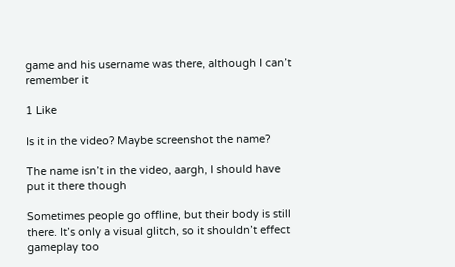game and his username was there, although I can’t remember it

1 Like

Is it in the video? Maybe screenshot the name?

The name isn’t in the video, aargh, I should have put it there though

Sometimes people go offline, but their body is still there. It’s only a visual glitch, so it shouldn’t effect gameplay too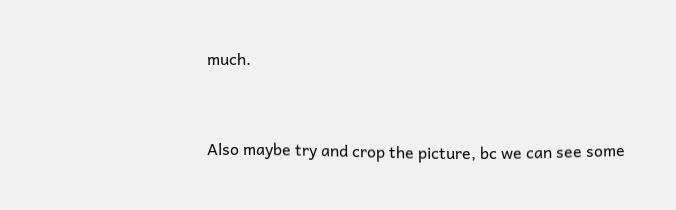much.


Also maybe try and crop the picture, bc we can see some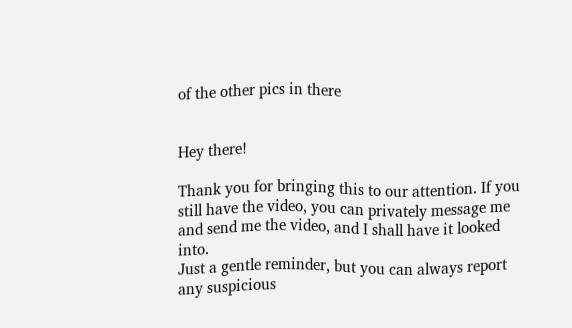of the other pics in there


Hey there!

Thank you for bringing this to our attention. If you still have the video, you can privately message me and send me the video, and I shall have it looked into.
Just a gentle reminder, but you can always report any suspicious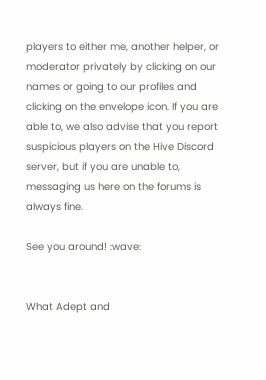players to either me, another helper, or moderator privately by clicking on our names or going to our profiles and clicking on the envelope icon. If you are able to, we also advise that you report suspicious players on the Hive Discord server, but if you are unable to, messaging us here on the forums is always fine.

See you around! :wave:


What Adept and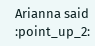Arianna said :point_up_2: